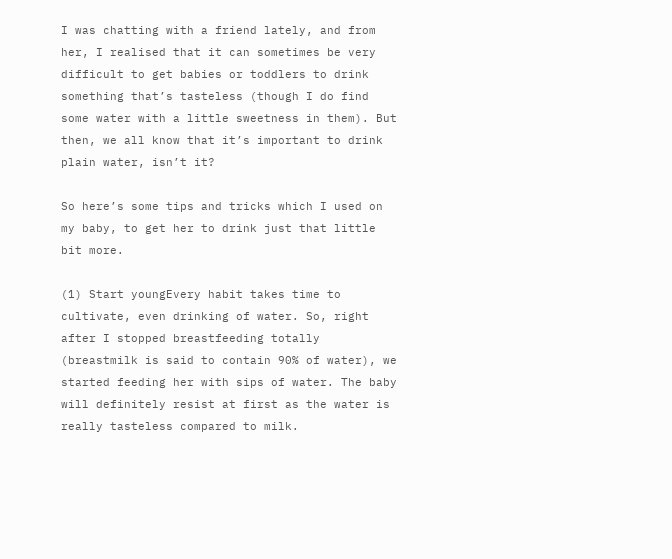I was chatting with a friend lately, and from her, I realised that it can sometimes be very difficult to get babies or toddlers to drink something that’s tasteless (though I do find some water with a little sweetness in them). But then, we all know that it’s important to drink plain water, isn’t it?

So here’s some tips and tricks which I used on my baby, to get her to drink just that little bit more.

(1) Start youngEvery habit takes time to cultivate, even drinking of water. So, right after I stopped breastfeeding totally (breastmilk is said to contain 90% of water), we started feeding her with sips of water. The baby will definitely resist at first as the water is really tasteless compared to milk.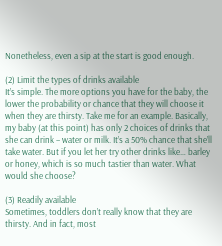Nonetheless, even a sip at the start is good enough.

(2) Limit the types of drinks available
It’s simple. The more options you have for the baby, the lower the probability or chance that they will choose it when they are thirsty. Take me for an example. Basically, my baby (at this point) has only 2 choices of drinks that she can drink – water or milk. It’s a 50% chance that she’ll take water. But if you let her try other drinks like… barley or honey, which is so much tastier than water. What would she choose?

(3) Readily available
Sometimes, toddlers don’t really know that they are thirsty. And in fact, most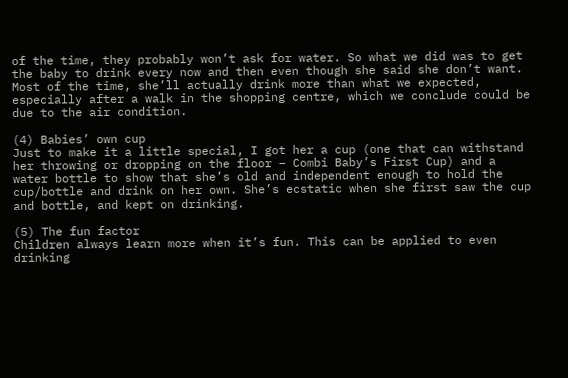of the time, they probably won’t ask for water. So what we did was to get the baby to drink every now and then even though she said she don’t want. Most of the time, she’ll actually drink more than what we expected, especially after a walk in the shopping centre, which we conclude could be due to the air condition.

(4) Babies’ own cup
Just to make it a little special, I got her a cup (one that can withstand her throwing or dropping on the floor – Combi Baby’s First Cup) and a water bottle to show that she’s old and independent enough to hold the cup/bottle and drink on her own. She’s ecstatic when she first saw the cup and bottle, and kept on drinking.

(5) The fun factor
Children always learn more when it’s fun. This can be applied to even drinking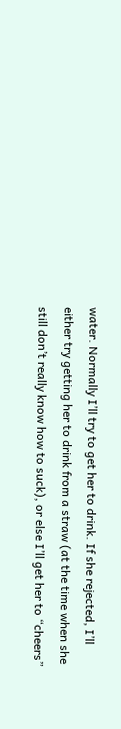water. Normally I’ll try to get her to drink. If she rejected, I’ll either try getting her to drink from a straw (at the time when she still don’t really know how to suck), or else I’ll get her to “cheers”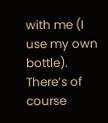with me (I use my own bottle). There’s of course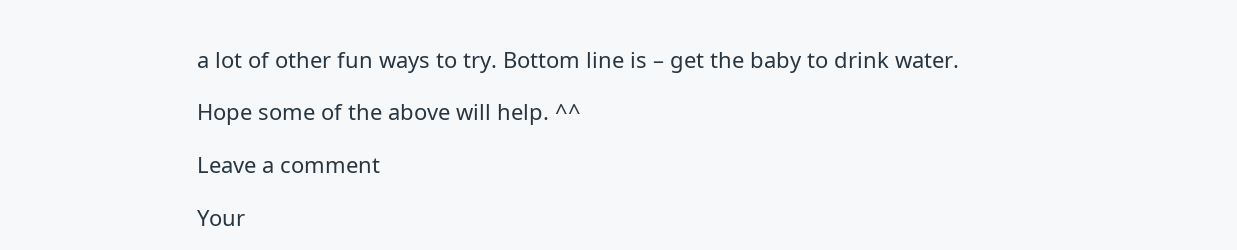a lot of other fun ways to try. Bottom line is – get the baby to drink water.

Hope some of the above will help. ^^

Leave a comment

Your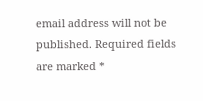email address will not be published. Required fields are marked *